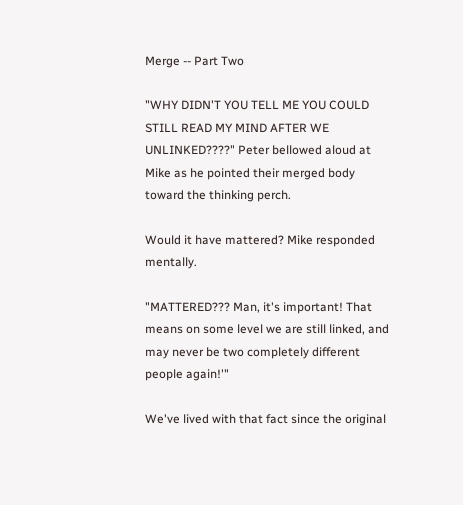Merge -- Part Two

"WHY DIDN'T YOU TELL ME YOU COULD STILL READ MY MIND AFTER WE UNLINKED????" Peter bellowed aloud at Mike as he pointed their merged body toward the thinking perch.

Would it have mattered? Mike responded mentally.

"MATTERED??? Man, it's important! That means on some level we are still linked, and may never be two completely different people again!'"

We've lived with that fact since the original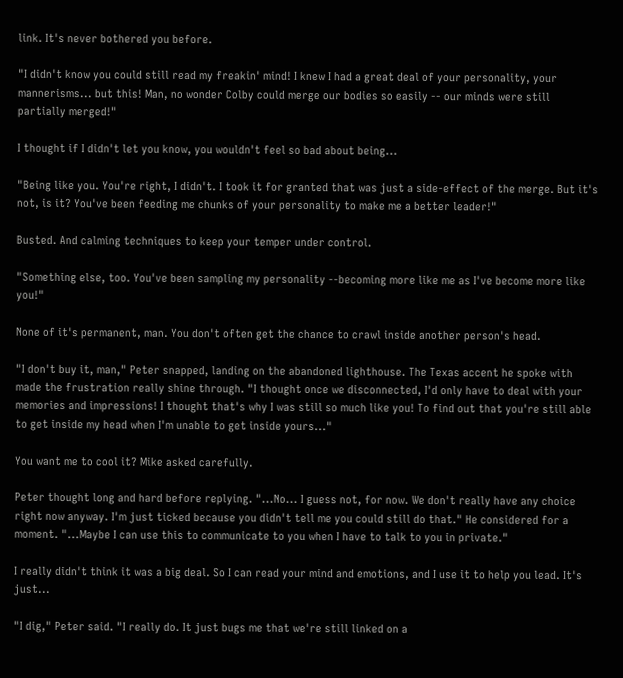link. It's never bothered you before.

"I didn't know you could still read my freakin' mind! I knew I had a great deal of your personality, your mannerisms... but this! Man, no wonder Colby could merge our bodies so easily -- our minds were still partially merged!"

I thought if I didn't let you know, you wouldn't feel so bad about being...

"Being like you. You're right, I didn't. I took it for granted that was just a side-effect of the merge. But it's not, is it? You've been feeding me chunks of your personality to make me a better leader!"

Busted. And calming techniques to keep your temper under control.

"Something else, too. You've been sampling my personality --becoming more like me as I've become more like you!"

None of it's permanent, man. You don't often get the chance to crawl inside another person's head.

"I don't buy it, man," Peter snapped, landing on the abandoned lighthouse. The Texas accent he spoke with made the frustration really shine through. "I thought once we disconnected, I'd only have to deal with your memories and impressions! I thought that's why I was still so much like you! To find out that you're still able to get inside my head when I'm unable to get inside yours..."

You want me to cool it? Mike asked carefully.

Peter thought long and hard before replying. "...No... I guess not, for now. We don't really have any choice right now anyway. I'm just ticked because you didn't tell me you could still do that." He considered for a moment. "...Maybe I can use this to communicate to you when I have to talk to you in private."

I really didn't think it was a big deal. So I can read your mind and emotions, and I use it to help you lead. It's just...

"I dig," Peter said. "I really do. It just bugs me that we're still linked on a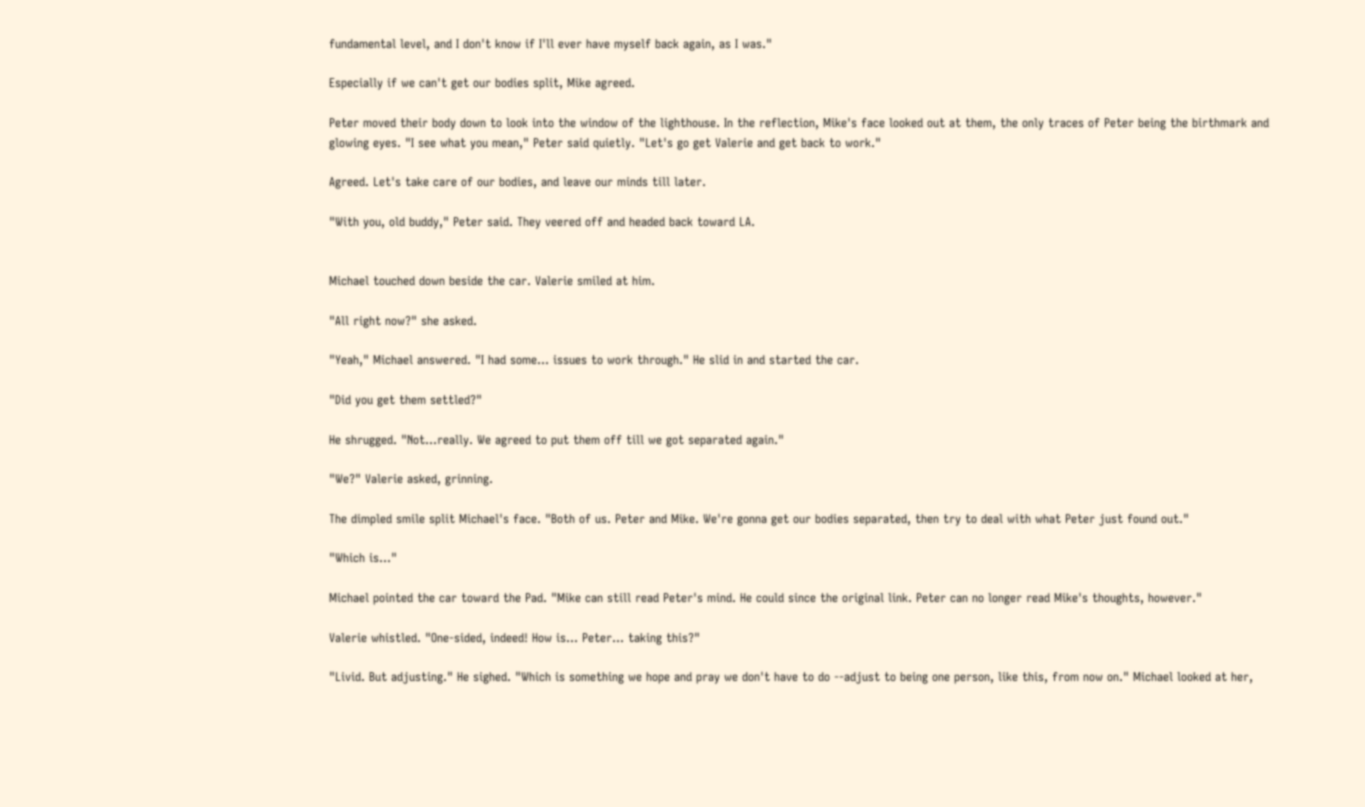fundamental level, and I don't know if I'll ever have myself back again, as I was."

Especially if we can't get our bodies split, Mike agreed.

Peter moved their body down to look into the window of the lighthouse. In the reflection, Mike's face looked out at them, the only traces of Peter being the birthmark and glowing eyes. "I see what you mean," Peter said quietly. "Let's go get Valerie and get back to work."

Agreed. Let's take care of our bodies, and leave our minds till later.

"With you, old buddy," Peter said. They veered off and headed back toward LA.


Michael touched down beside the car. Valerie smiled at him.

"All right now?" she asked.

"Yeah," Michael answered. "I had some... issues to work through." He slid in and started the car.

"Did you get them settled?"

He shrugged. "Not...really. We agreed to put them off till we got separated again."

"We?" Valerie asked, grinning.

The dimpled smile split Michael's face. "Both of us. Peter and Mike. We're gonna get our bodies separated, then try to deal with what Peter just found out."

"Which is..."

Michael pointed the car toward the Pad. "Mike can still read Peter's mind. He could since the original link. Peter can no longer read Mike's thoughts, however."

Valerie whistled. "One-sided, indeed! How is... Peter... taking this?"

"Livid. But adjusting." He sighed. "Which is something we hope and pray we don't have to do --adjust to being one person, like this, from now on." Michael looked at her,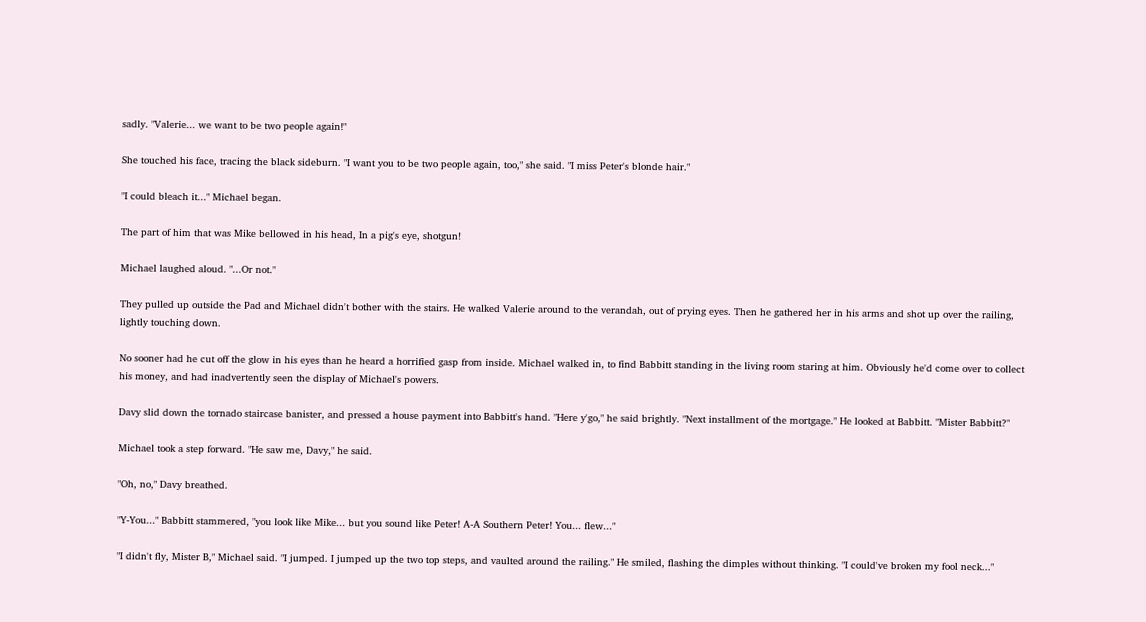sadly. "Valerie... we want to be two people again!"

She touched his face, tracing the black sideburn. "I want you to be two people again, too," she said. "I miss Peter's blonde hair."

"I could bleach it..." Michael began.

The part of him that was Mike bellowed in his head, In a pig's eye, shotgun!

Michael laughed aloud. "...Or not."

They pulled up outside the Pad and Michael didn't bother with the stairs. He walked Valerie around to the verandah, out of prying eyes. Then he gathered her in his arms and shot up over the railing, lightly touching down.

No sooner had he cut off the glow in his eyes than he heard a horrified gasp from inside. Michael walked in, to find Babbitt standing in the living room staring at him. Obviously he'd come over to collect his money, and had inadvertently seen the display of Michael's powers.

Davy slid down the tornado staircase banister, and pressed a house payment into Babbitt's hand. "Here y'go," he said brightly. "Next installment of the mortgage." He looked at Babbitt. "Mister Babbitt?"

Michael took a step forward. "He saw me, Davy," he said.

"Oh, no," Davy breathed.

"Y-You..." Babbitt stammered, "you look like Mike... but you sound like Peter! A-A Southern Peter! You... flew..."

"I didn't fly, Mister B," Michael said. "I jumped. I jumped up the two top steps, and vaulted around the railing." He smiled, flashing the dimples without thinking. "I could've broken my fool neck..."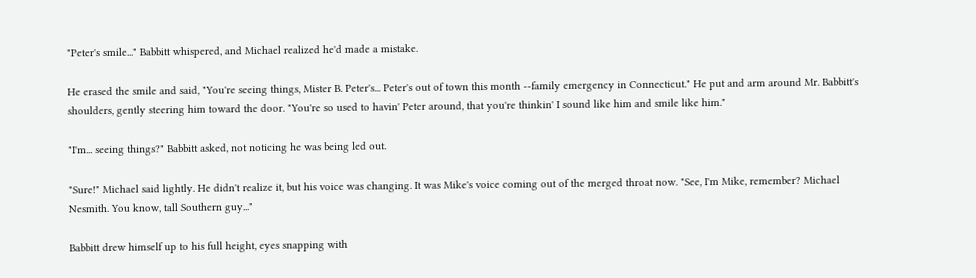"Peter's smile..." Babbitt whispered, and Michael realized he'd made a mistake.

He erased the smile and said, "You're seeing things, Mister B. Peter's... Peter's out of town this month --family emergency in Connecticut." He put and arm around Mr. Babbitt's shoulders, gently steering him toward the door. "You're so used to havin' Peter around, that you're thinkin' I sound like him and smile like him."

"I'm... seeing things?" Babbitt asked, not noticing he was being led out.

"Sure!" Michael said lightly. He didn't realize it, but his voice was changing. It was Mike's voice coming out of the merged throat now. "See, I'm Mike, remember? Michael Nesmith. You know, tall Southern guy..."

Babbitt drew himself up to his full height, eyes snapping with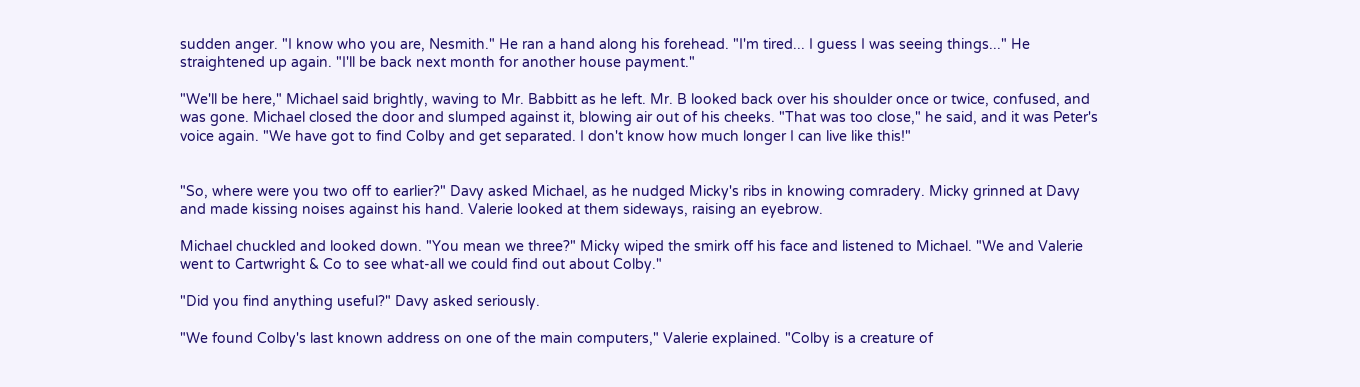sudden anger. "I know who you are, Nesmith." He ran a hand along his forehead. "I'm tired... I guess I was seeing things..." He straightened up again. "I'll be back next month for another house payment."

"We'll be here," Michael said brightly, waving to Mr. Babbitt as he left. Mr. B looked back over his shoulder once or twice, confused, and was gone. Michael closed the door and slumped against it, blowing air out of his cheeks. "That was too close," he said, and it was Peter's voice again. "We have got to find Colby and get separated. I don't know how much longer I can live like this!"


"So, where were you two off to earlier?" Davy asked Michael, as he nudged Micky's ribs in knowing comradery. Micky grinned at Davy and made kissing noises against his hand. Valerie looked at them sideways, raising an eyebrow.

Michael chuckled and looked down. "You mean we three?" Micky wiped the smirk off his face and listened to Michael. "We and Valerie went to Cartwright & Co to see what-all we could find out about Colby."

"Did you find anything useful?" Davy asked seriously.

"We found Colby's last known address on one of the main computers," Valerie explained. "Colby is a creature of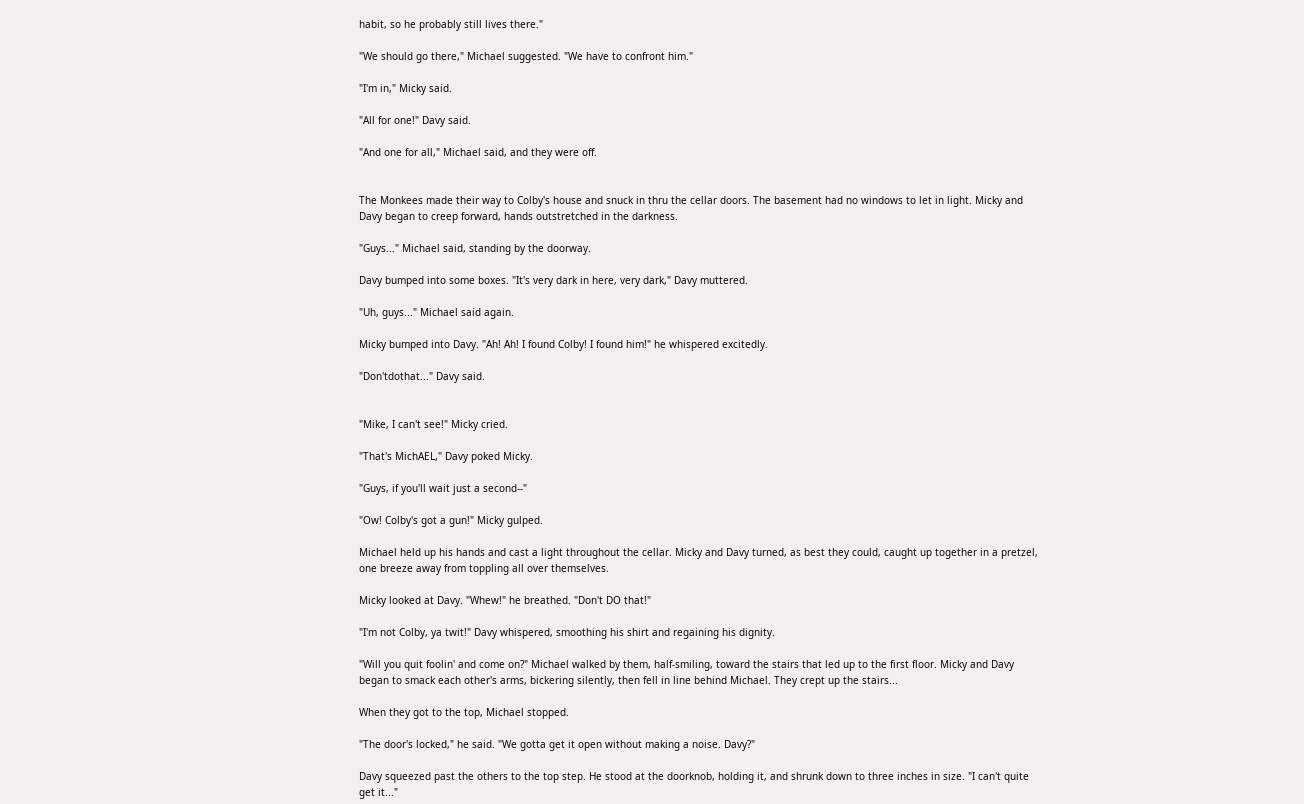habit, so he probably still lives there."

"We should go there," Michael suggested. "We have to confront him."

"I'm in," Micky said.

"All for one!" Davy said.

"And one for all," Michael said, and they were off.


The Monkees made their way to Colby's house and snuck in thru the cellar doors. The basement had no windows to let in light. Micky and Davy began to creep forward, hands outstretched in the darkness.

"Guys..." Michael said, standing by the doorway.

Davy bumped into some boxes. "It's very dark in here, very dark," Davy muttered.

"Uh, guys..." Michael said again.

Micky bumped into Davy. "Ah! Ah! I found Colby! I found him!" he whispered excitedly.

"Don'tdothat..." Davy said.


"Mike, I can't see!" Micky cried.

"That's MichAEL," Davy poked Micky.

"Guys, if you'll wait just a second--"

"Ow! Colby's got a gun!" Micky gulped.

Michael held up his hands and cast a light throughout the cellar. Micky and Davy turned, as best they could, caught up together in a pretzel, one breeze away from toppling all over themselves.

Micky looked at Davy. "Whew!" he breathed. "Don't DO that!"

"I'm not Colby, ya twit!" Davy whispered, smoothing his shirt and regaining his dignity.

"Will you quit foolin' and come on?" Michael walked by them, half-smiling, toward the stairs that led up to the first floor. Micky and Davy began to smack each other's arms, bickering silently, then fell in line behind Michael. They crept up the stairs...

When they got to the top, Michael stopped.

"The door's locked," he said. "We gotta get it open without making a noise. Davy?"

Davy squeezed past the others to the top step. He stood at the doorknob, holding it, and shrunk down to three inches in size. "I can't quite get it..."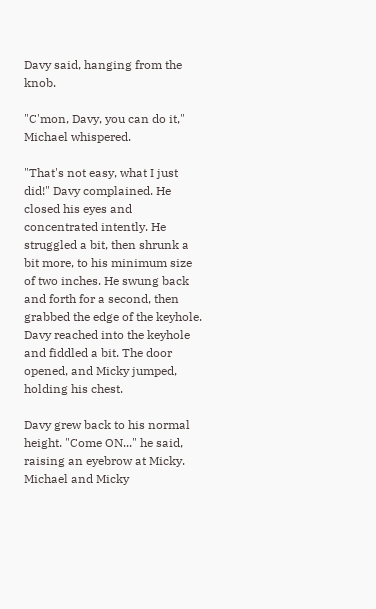Davy said, hanging from the knob.

"C'mon, Davy, you can do it," Michael whispered.

"That's not easy, what I just did!" Davy complained. He closed his eyes and concentrated intently. He struggled a bit, then shrunk a bit more, to his minimum size of two inches. He swung back and forth for a second, then grabbed the edge of the keyhole. Davy reached into the keyhole and fiddled a bit. The door opened, and Micky jumped, holding his chest.

Davy grew back to his normal height. "Come ON..." he said, raising an eyebrow at Micky. Michael and Micky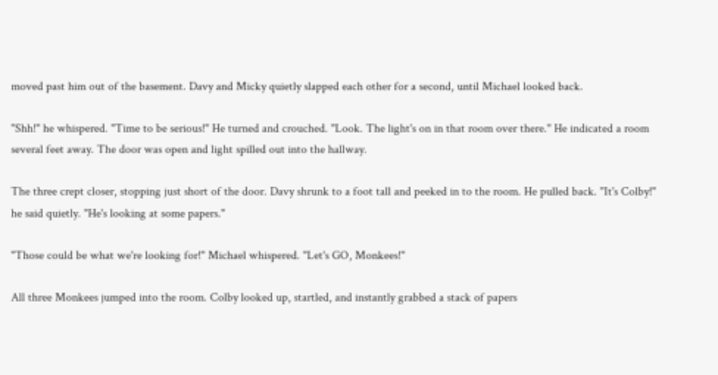moved past him out of the basement. Davy and Micky quietly slapped each other for a second, until Michael looked back.

"Shh!" he whispered. "Time to be serious!" He turned and crouched. "Look. The light's on in that room over there." He indicated a room several feet away. The door was open and light spilled out into the hallway.

The three crept closer, stopping just short of the door. Davy shrunk to a foot tall and peeked in to the room. He pulled back. "It's Colby!" he said quietly. "He's looking at some papers."

"Those could be what we're looking for!" Michael whispered. "Let's GO, Monkees!"

All three Monkees jumped into the room. Colby looked up, startled, and instantly grabbed a stack of papers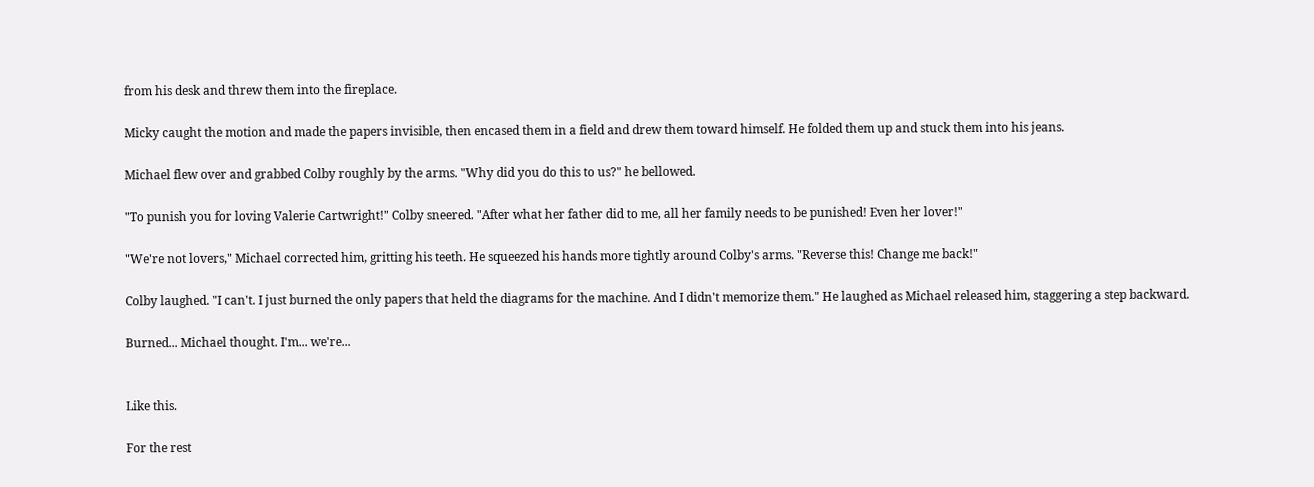from his desk and threw them into the fireplace.

Micky caught the motion and made the papers invisible, then encased them in a field and drew them toward himself. He folded them up and stuck them into his jeans.

Michael flew over and grabbed Colby roughly by the arms. "Why did you do this to us?" he bellowed.

"To punish you for loving Valerie Cartwright!" Colby sneered. "After what her father did to me, all her family needs to be punished! Even her lover!"

"We're not lovers," Michael corrected him, gritting his teeth. He squeezed his hands more tightly around Colby's arms. "Reverse this! Change me back!"

Colby laughed. "I can't. I just burned the only papers that held the diagrams for the machine. And I didn't memorize them." He laughed as Michael released him, staggering a step backward.

Burned... Michael thought. I'm... we're...


Like this.

For the rest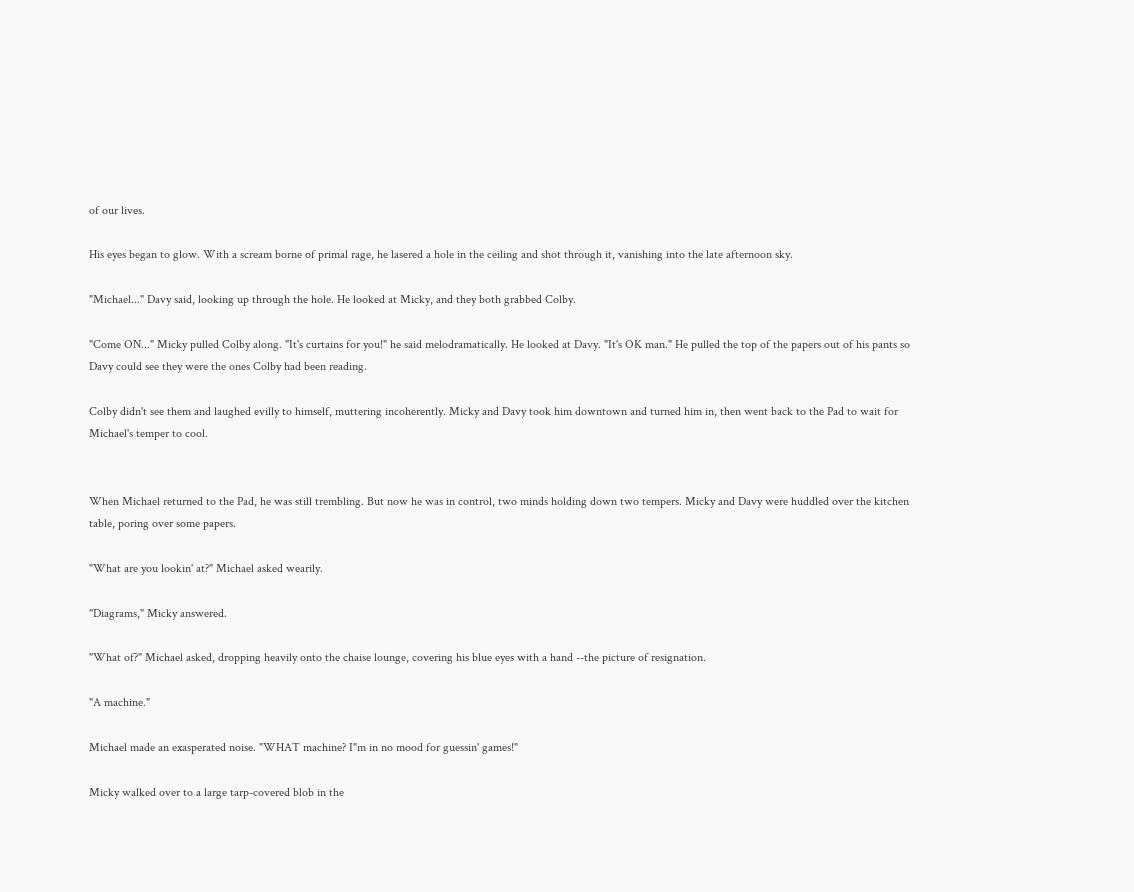of our lives.

His eyes began to glow. With a scream borne of primal rage, he lasered a hole in the ceiling and shot through it, vanishing into the late afternoon sky.

"Michael..." Davy said, looking up through the hole. He looked at Micky, and they both grabbed Colby.

"Come ON..." Micky pulled Colby along. "It's curtains for you!" he said melodramatically. He looked at Davy. "It's OK man." He pulled the top of the papers out of his pants so Davy could see they were the ones Colby had been reading.

Colby didn't see them and laughed evilly to himself, muttering incoherently. Micky and Davy took him downtown and turned him in, then went back to the Pad to wait for Michael's temper to cool.


When Michael returned to the Pad, he was still trembling. But now he was in control, two minds holding down two tempers. Micky and Davy were huddled over the kitchen table, poring over some papers.

"What are you lookin' at?" Michael asked wearily.

"Diagrams," Micky answered.

"What of?" Michael asked, dropping heavily onto the chaise lounge, covering his blue eyes with a hand --the picture of resignation.

"A machine."

Michael made an exasperated noise. "WHAT machine? I"m in no mood for guessin' games!"

Micky walked over to a large tarp-covered blob in the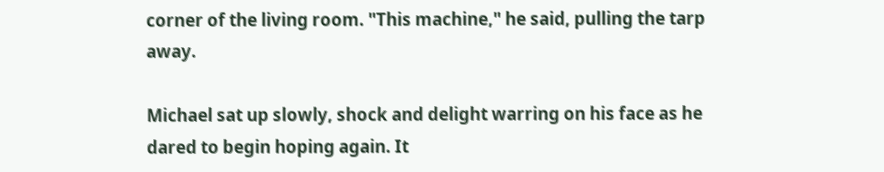corner of the living room. "This machine," he said, pulling the tarp away.

Michael sat up slowly, shock and delight warring on his face as he dared to begin hoping again. It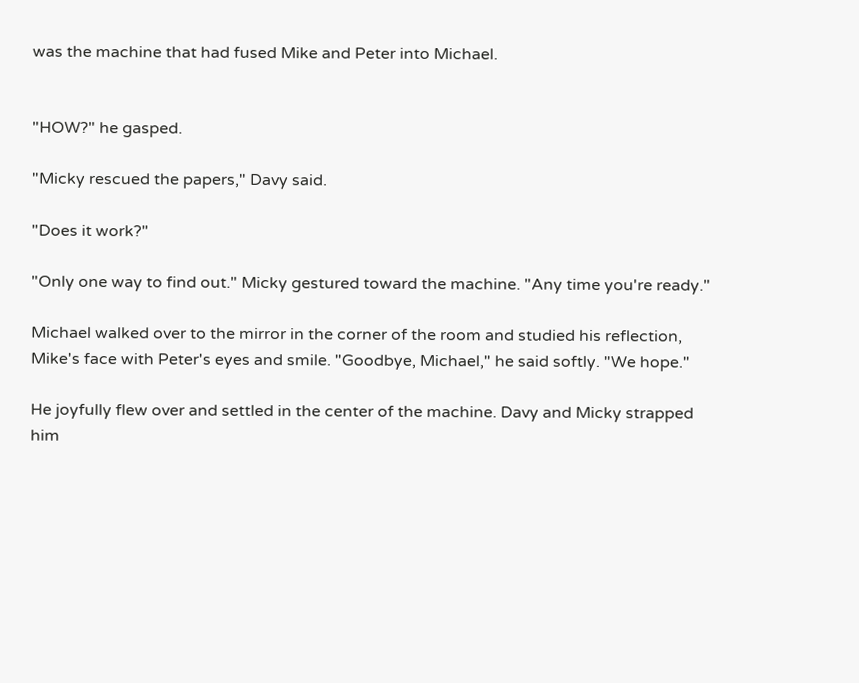was the machine that had fused Mike and Peter into Michael.


"HOW?" he gasped.

"Micky rescued the papers," Davy said.

"Does it work?"

"Only one way to find out." Micky gestured toward the machine. "Any time you're ready."

Michael walked over to the mirror in the corner of the room and studied his reflection, Mike's face with Peter's eyes and smile. "Goodbye, Michael," he said softly. "We hope."

He joyfully flew over and settled in the center of the machine. Davy and Micky strapped him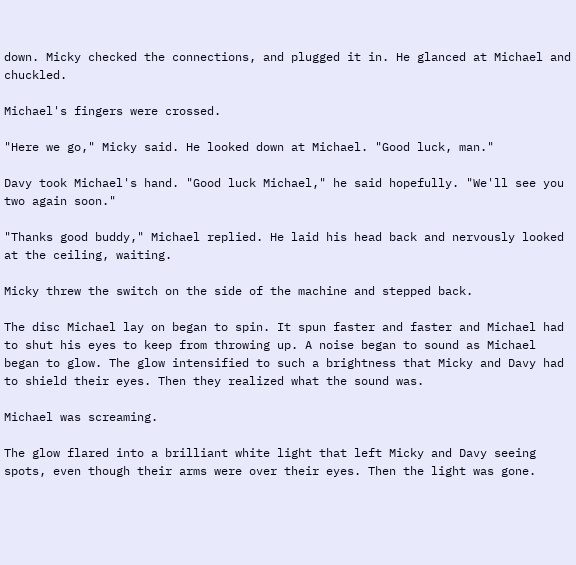down. Micky checked the connections, and plugged it in. He glanced at Michael and chuckled.

Michael's fingers were crossed.

"Here we go," Micky said. He looked down at Michael. "Good luck, man."

Davy took Michael's hand. "Good luck Michael," he said hopefully. "We'll see you two again soon."

"Thanks good buddy," Michael replied. He laid his head back and nervously looked at the ceiling, waiting.

Micky threw the switch on the side of the machine and stepped back.

The disc Michael lay on began to spin. It spun faster and faster and Michael had to shut his eyes to keep from throwing up. A noise began to sound as Michael began to glow. The glow intensified to such a brightness that Micky and Davy had to shield their eyes. Then they realized what the sound was.

Michael was screaming.

The glow flared into a brilliant white light that left Micky and Davy seeing spots, even though their arms were over their eyes. Then the light was gone.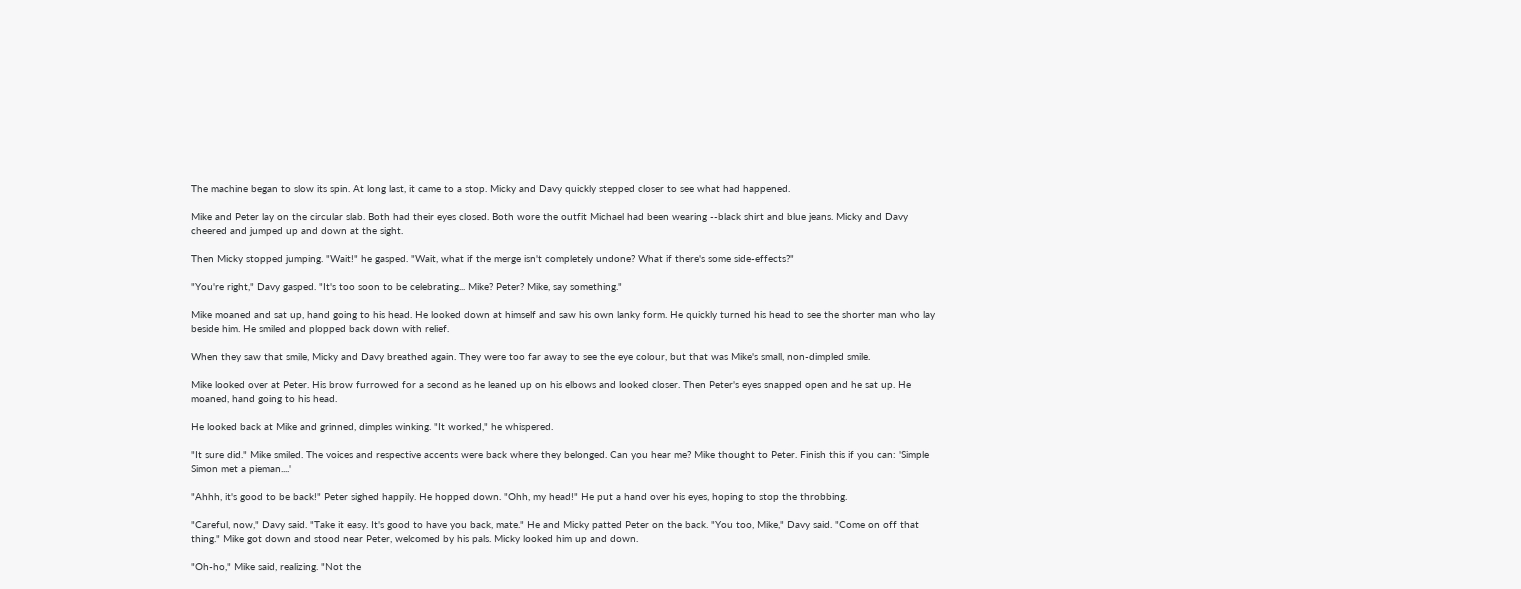The machine began to slow its spin. At long last, it came to a stop. Micky and Davy quickly stepped closer to see what had happened.

Mike and Peter lay on the circular slab. Both had their eyes closed. Both wore the outfit Michael had been wearing --black shirt and blue jeans. Micky and Davy cheered and jumped up and down at the sight.

Then Micky stopped jumping. "Wait!" he gasped. "Wait, what if the merge isn't completely undone? What if there's some side-effects?"

"You're right," Davy gasped. "It's too soon to be celebrating... Mike? Peter? Mike, say something."

Mike moaned and sat up, hand going to his head. He looked down at himself and saw his own lanky form. He quickly turned his head to see the shorter man who lay beside him. He smiled and plopped back down with relief.

When they saw that smile, Micky and Davy breathed again. They were too far away to see the eye colour, but that was Mike's small, non-dimpled smile.

Mike looked over at Peter. His brow furrowed for a second as he leaned up on his elbows and looked closer. Then Peter's eyes snapped open and he sat up. He moaned, hand going to his head.

He looked back at Mike and grinned, dimples winking. "It worked," he whispered.

"It sure did." Mike smiled. The voices and respective accents were back where they belonged. Can you hear me? Mike thought to Peter. Finish this if you can: 'Simple Simon met a pieman....'

"Ahhh, it's good to be back!" Peter sighed happily. He hopped down. "Ohh, my head!" He put a hand over his eyes, hoping to stop the throbbing.

"Careful, now," Davy said. "Take it easy. It's good to have you back, mate." He and Micky patted Peter on the back. "You too, Mike," Davy said. "Come on off that thing." Mike got down and stood near Peter, welcomed by his pals. Micky looked him up and down.

"Oh-ho," Mike said, realizing. "Not the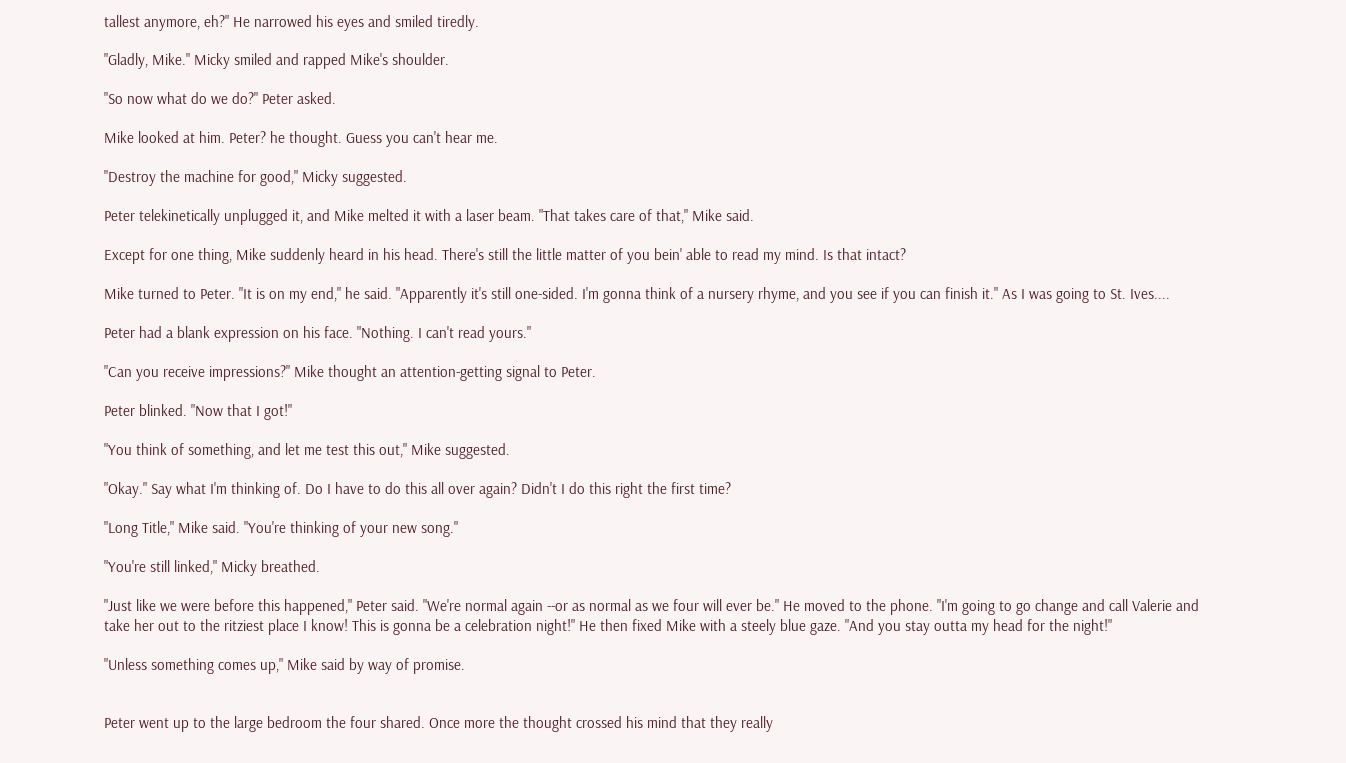tallest anymore, eh?" He narrowed his eyes and smiled tiredly.

"Gladly, Mike." Micky smiled and rapped Mike's shoulder.

"So now what do we do?" Peter asked.

Mike looked at him. Peter? he thought. Guess you can't hear me.

"Destroy the machine for good," Micky suggested.

Peter telekinetically unplugged it, and Mike melted it with a laser beam. "That takes care of that," Mike said.

Except for one thing, Mike suddenly heard in his head. There's still the little matter of you bein' able to read my mind. Is that intact?

Mike turned to Peter. "It is on my end," he said. "Apparently it's still one-sided. I'm gonna think of a nursery rhyme, and you see if you can finish it." As I was going to St. Ives....

Peter had a blank expression on his face. "Nothing. I can't read yours."

"Can you receive impressions?" Mike thought an attention-getting signal to Peter.

Peter blinked. "Now that I got!"

"You think of something, and let me test this out," Mike suggested.

"Okay." Say what I'm thinking of. Do I have to do this all over again? Didn't I do this right the first time?

"Long Title," Mike said. "You're thinking of your new song."

"You're still linked," Micky breathed.

"Just like we were before this happened," Peter said. "We're normal again --or as normal as we four will ever be." He moved to the phone. "I'm going to go change and call Valerie and take her out to the ritziest place I know! This is gonna be a celebration night!" He then fixed Mike with a steely blue gaze. "And you stay outta my head for the night!"

"Unless something comes up," Mike said by way of promise.


Peter went up to the large bedroom the four shared. Once more the thought crossed his mind that they really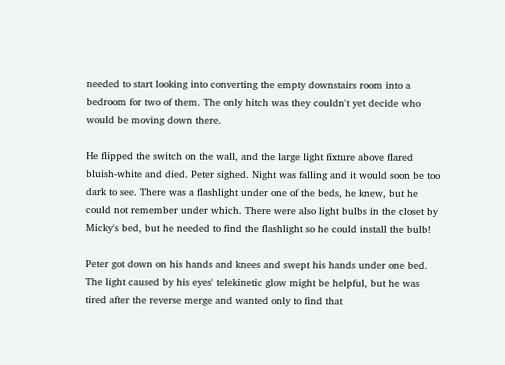needed to start looking into converting the empty downstairs room into a bedroom for two of them. The only hitch was they couldn't yet decide who would be moving down there.

He flipped the switch on the wall, and the large light fixture above flared bluish-white and died. Peter sighed. Night was falling and it would soon be too dark to see. There was a flashlight under one of the beds, he knew, but he could not remember under which. There were also light bulbs in the closet by Micky's bed, but he needed to find the flashlight so he could install the bulb!

Peter got down on his hands and knees and swept his hands under one bed. The light caused by his eyes' telekinetic glow might be helpful, but he was tired after the reverse merge and wanted only to find that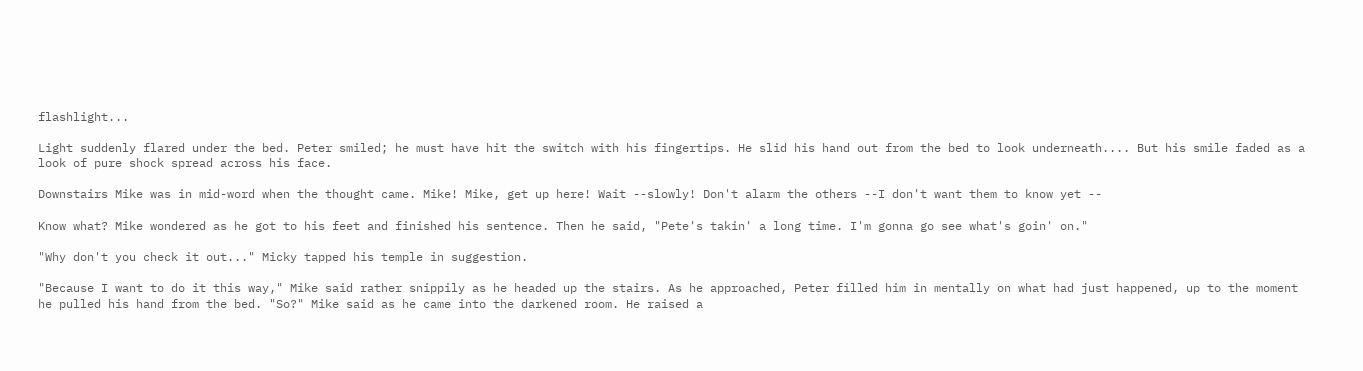flashlight...

Light suddenly flared under the bed. Peter smiled; he must have hit the switch with his fingertips. He slid his hand out from the bed to look underneath.... But his smile faded as a look of pure shock spread across his face.

Downstairs Mike was in mid-word when the thought came. Mike! Mike, get up here! Wait --slowly! Don't alarm the others --I don't want them to know yet --

Know what? Mike wondered as he got to his feet and finished his sentence. Then he said, "Pete's takin' a long time. I'm gonna go see what's goin' on."

"Why don't you check it out..." Micky tapped his temple in suggestion.

"Because I want to do it this way," Mike said rather snippily as he headed up the stairs. As he approached, Peter filled him in mentally on what had just happened, up to the moment he pulled his hand from the bed. "So?" Mike said as he came into the darkened room. He raised a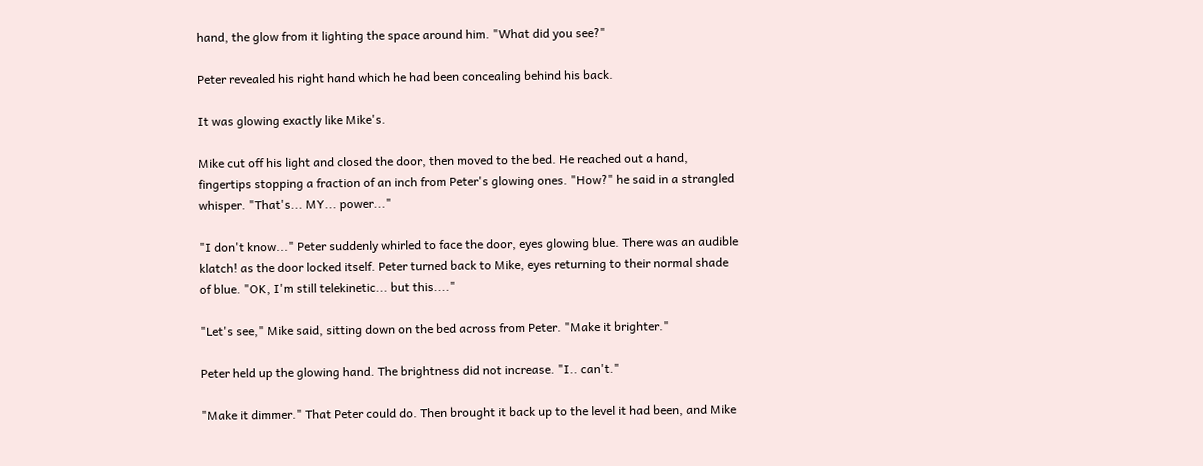hand, the glow from it lighting the space around him. "What did you see?"

Peter revealed his right hand which he had been concealing behind his back.

It was glowing exactly like Mike's.

Mike cut off his light and closed the door, then moved to the bed. He reached out a hand, fingertips stopping a fraction of an inch from Peter's glowing ones. "How?" he said in a strangled whisper. "That's... MY... power..."

"I don't know..." Peter suddenly whirled to face the door, eyes glowing blue. There was an audible klatch! as the door locked itself. Peter turned back to Mike, eyes returning to their normal shade of blue. "OK, I'm still telekinetic... but this...."

"Let's see," Mike said, sitting down on the bed across from Peter. "Make it brighter."

Peter held up the glowing hand. The brightness did not increase. "I.. can't."

"Make it dimmer." That Peter could do. Then brought it back up to the level it had been, and Mike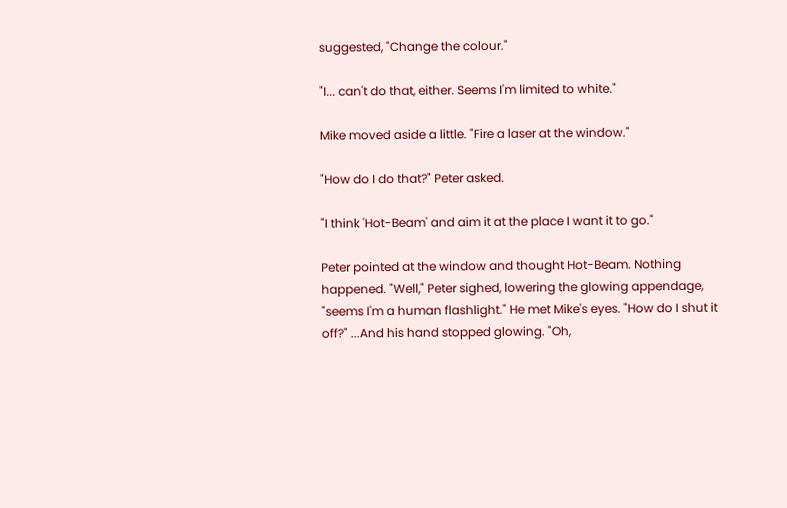suggested, "Change the colour."

"I... can't do that, either. Seems I'm limited to white."

Mike moved aside a little. "Fire a laser at the window."

"How do I do that?" Peter asked.

"I think 'Hot-Beam' and aim it at the place I want it to go."

Peter pointed at the window and thought Hot-Beam. Nothing happened. "Well," Peter sighed, lowering the glowing appendage, "seems I'm a human flashlight." He met Mike's eyes. "How do I shut it off?" ...And his hand stopped glowing. "Oh,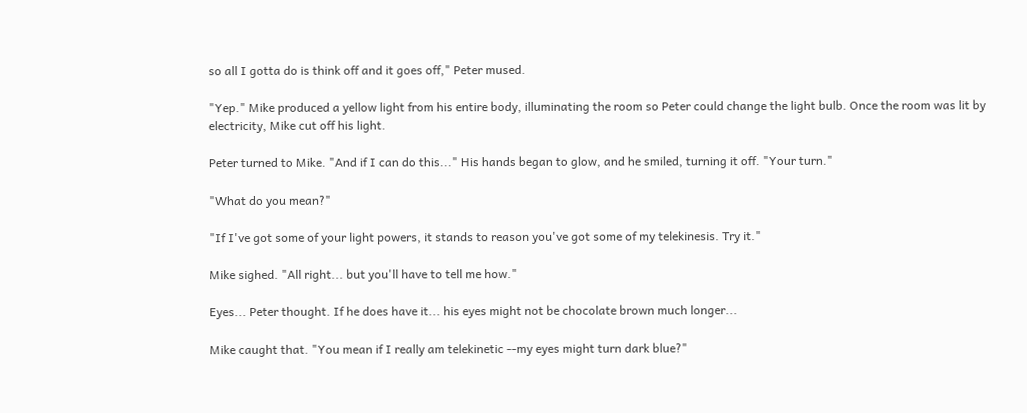so all I gotta do is think off and it goes off," Peter mused.

"Yep." Mike produced a yellow light from his entire body, illuminating the room so Peter could change the light bulb. Once the room was lit by electricity, Mike cut off his light.

Peter turned to Mike. "And if I can do this..." His hands began to glow, and he smiled, turning it off. "Your turn."

"What do you mean?"

"If I've got some of your light powers, it stands to reason you've got some of my telekinesis. Try it."

Mike sighed. "All right... but you'll have to tell me how."

Eyes... Peter thought. If he does have it... his eyes might not be chocolate brown much longer...

Mike caught that. "You mean if I really am telekinetic --my eyes might turn dark blue?"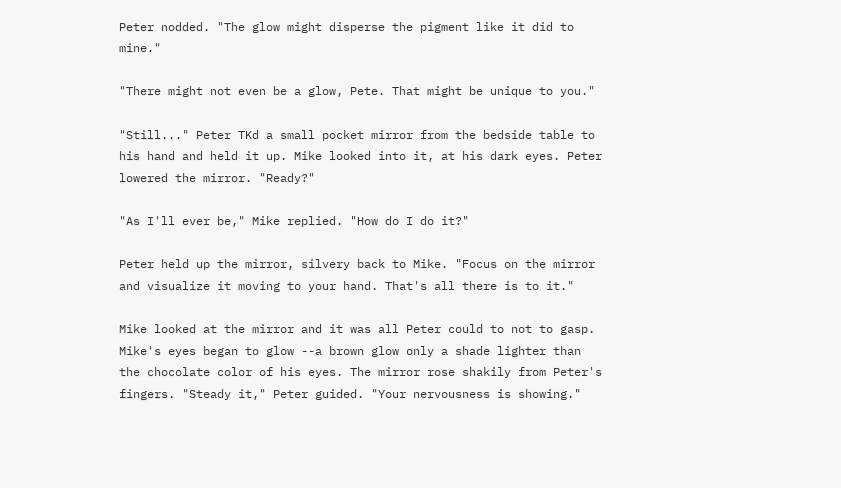Peter nodded. "The glow might disperse the pigment like it did to mine."

"There might not even be a glow, Pete. That might be unique to you."

"Still..." Peter TKd a small pocket mirror from the bedside table to his hand and held it up. Mike looked into it, at his dark eyes. Peter lowered the mirror. "Ready?"

"As I'll ever be," Mike replied. "How do I do it?"

Peter held up the mirror, silvery back to Mike. "Focus on the mirror and visualize it moving to your hand. That's all there is to it."

Mike looked at the mirror and it was all Peter could to not to gasp. Mike's eyes began to glow --a brown glow only a shade lighter than the chocolate color of his eyes. The mirror rose shakily from Peter's fingers. "Steady it," Peter guided. "Your nervousness is showing."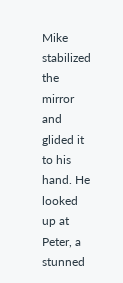Mike stabilized the mirror and glided it to his hand. He looked up at Peter, a stunned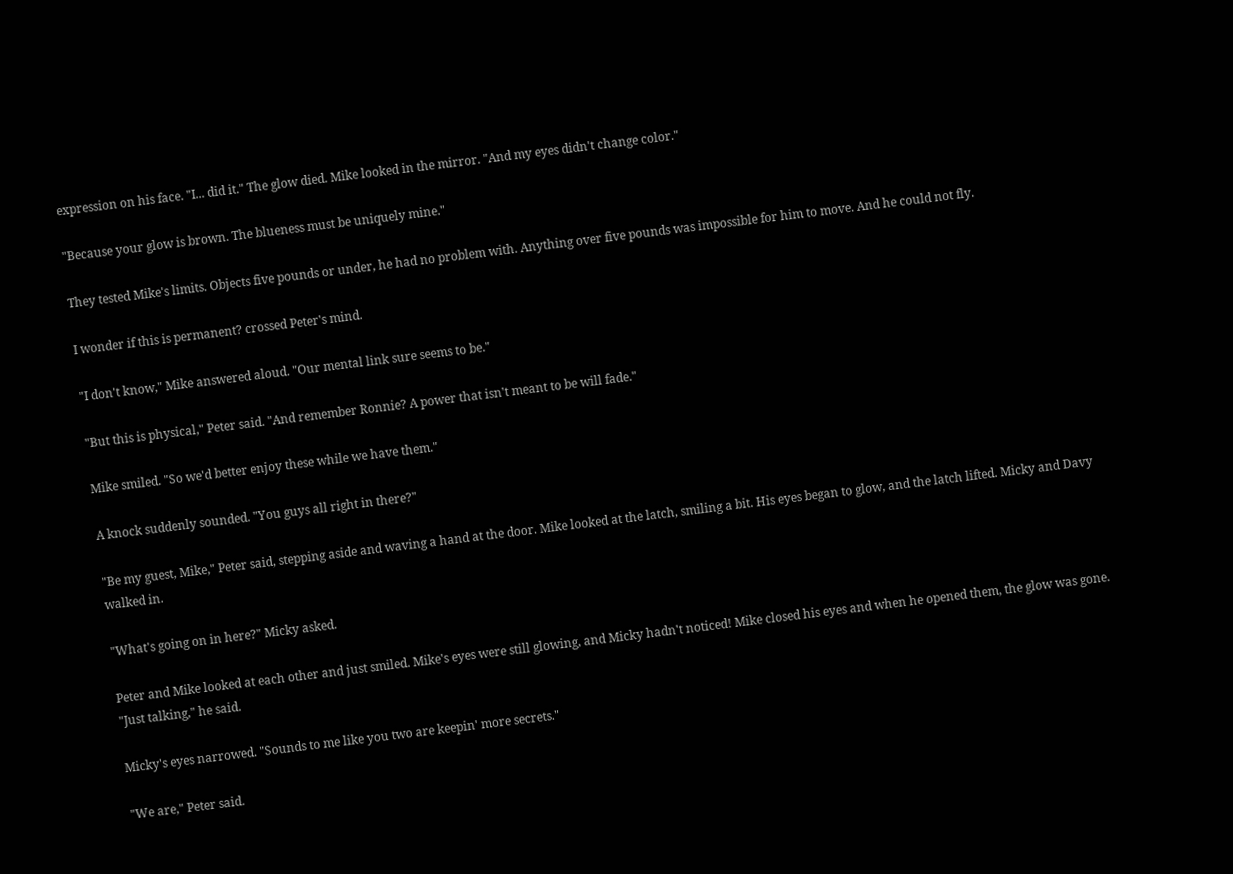expression on his face. "I... did it." The glow died. Mike looked in the mirror. "And my eyes didn't change color."

"Because your glow is brown. The blueness must be uniquely mine."

They tested Mike's limits. Objects five pounds or under, he had no problem with. Anything over five pounds was impossible for him to move. And he could not fly.

I wonder if this is permanent? crossed Peter's mind.

"I don't know," Mike answered aloud. "Our mental link sure seems to be."

"But this is physical," Peter said. "And remember Ronnie? A power that isn't meant to be will fade."

Mike smiled. "So we'd better enjoy these while we have them."

A knock suddenly sounded. "You guys all right in there?"

"Be my guest, Mike," Peter said, stepping aside and waving a hand at the door. Mike looked at the latch, smiling a bit. His eyes began to glow, and the latch lifted. Micky and Davy walked in.

"What's going on in here?" Micky asked.

Peter and Mike looked at each other and just smiled. Mike's eyes were still glowing, and Micky hadn't noticed! Mike closed his eyes and when he opened them, the glow was gone. "Just talking," he said.

Micky's eyes narrowed. "Sounds to me like you two are keepin' more secrets."

"We are," Peter said.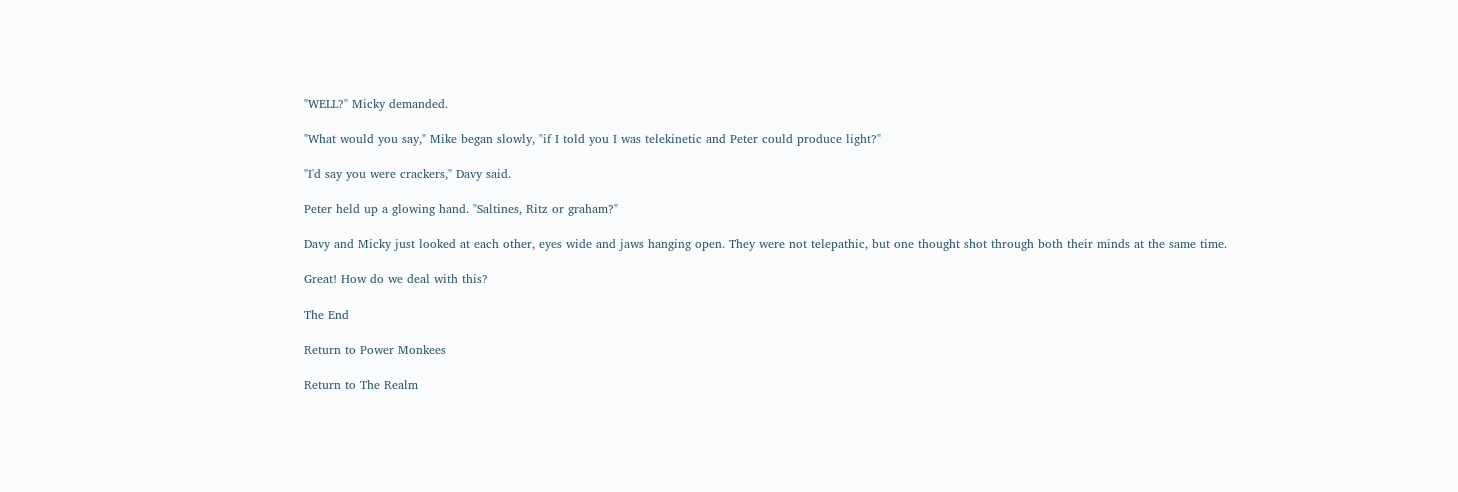"WELL?" Micky demanded.

"What would you say," Mike began slowly, "if I told you I was telekinetic and Peter could produce light?"

"I'd say you were crackers," Davy said.

Peter held up a glowing hand. "Saltines, Ritz or graham?"

Davy and Micky just looked at each other, eyes wide and jaws hanging open. They were not telepathic, but one thought shot through both their minds at the same time.

Great! How do we deal with this?

The End

Return to Power Monkees

Return to The Realm